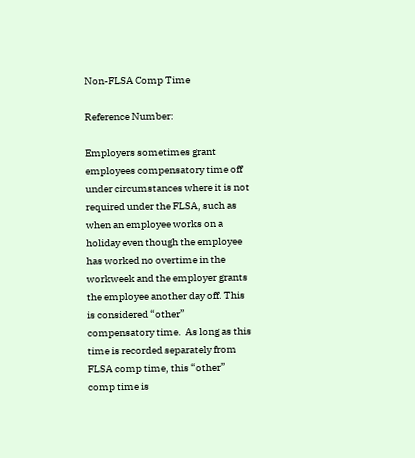Non-FLSA Comp Time

Reference Number:

Employers sometimes grant employees compensatory time off under circumstances where it is not required under the FLSA, such as when an employee works on a holiday even though the employee has worked no overtime in the workweek and the employer grants the employee another day off. This is considered “other” compensatory time.  As long as this time is recorded separately from FLSA comp time, this “other” comp time is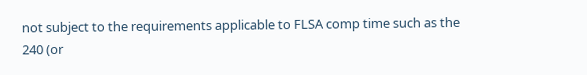not subject to the requirements applicable to FLSA comp time such as the 240 (or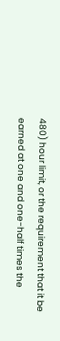480) hour limit, or the requirement that it be earned at one and one-half times the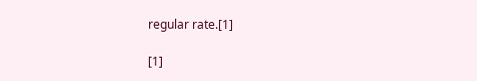regular rate.[1]

[1]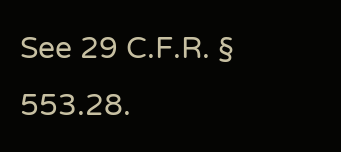See 29 C.F.R. § 553.28.